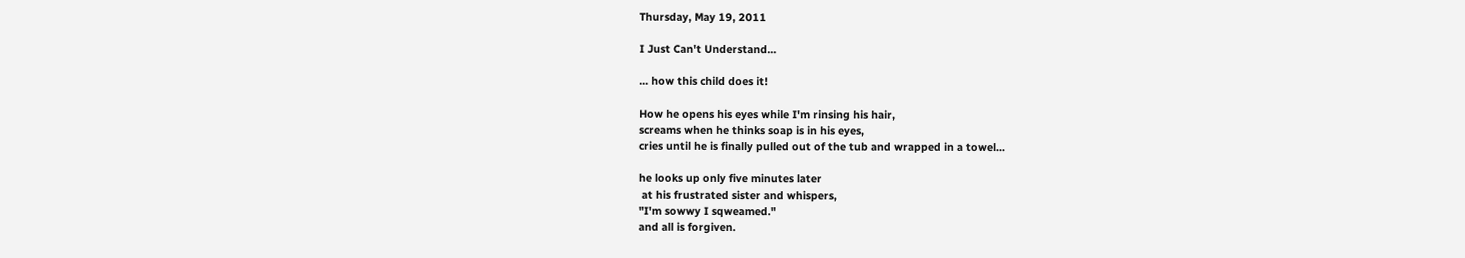Thursday, May 19, 2011

I Just Can't Understand...

... how this child does it!

How he opens his eyes while I'm rinsing his hair,
screams when he thinks soap is in his eyes,
cries until he is finally pulled out of the tub and wrapped in a towel...

he looks up only five minutes later
 at his frustrated sister and whispers,
"I'm sowwy I sqweamed."
and all is forgiven.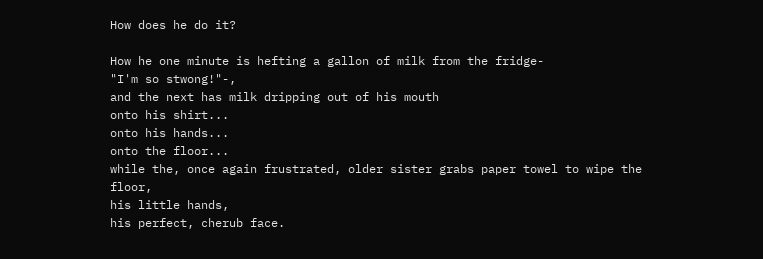How does he do it?

How he one minute is hefting a gallon of milk from the fridge-
"I'm so stwong!"-,
and the next has milk dripping out of his mouth
onto his shirt...
onto his hands...
onto the floor...
while the, once again frustrated, older sister grabs paper towel to wipe the floor,
his little hands,
his perfect, cherub face.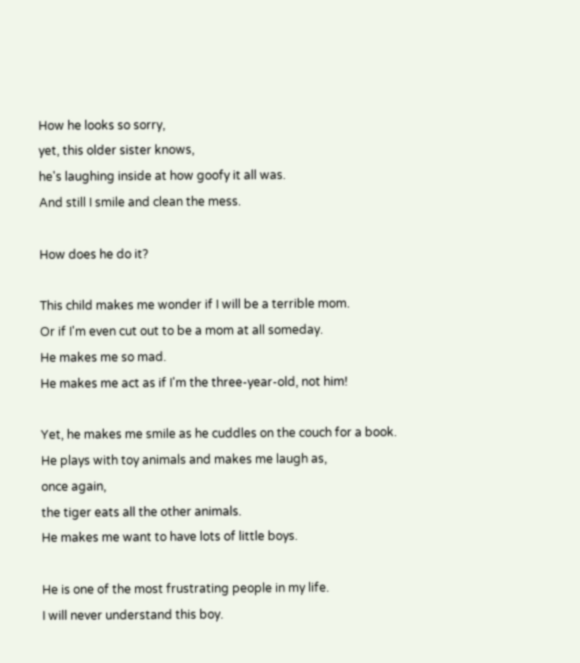How he looks so sorry,
yet, this older sister knows,
he's laughing inside at how goofy it all was.
And still I smile and clean the mess.

How does he do it?

This child makes me wonder if I will be a terrible mom.
Or if I'm even cut out to be a mom at all someday.
He makes me so mad.
He makes me act as if I'm the three-year-old, not him!

Yet, he makes me smile as he cuddles on the couch for a book.
He plays with toy animals and makes me laugh as,
once again,
the tiger eats all the other animals.
He makes me want to have lots of little boys.

He is one of the most frustrating people in my life.
I will never understand this boy.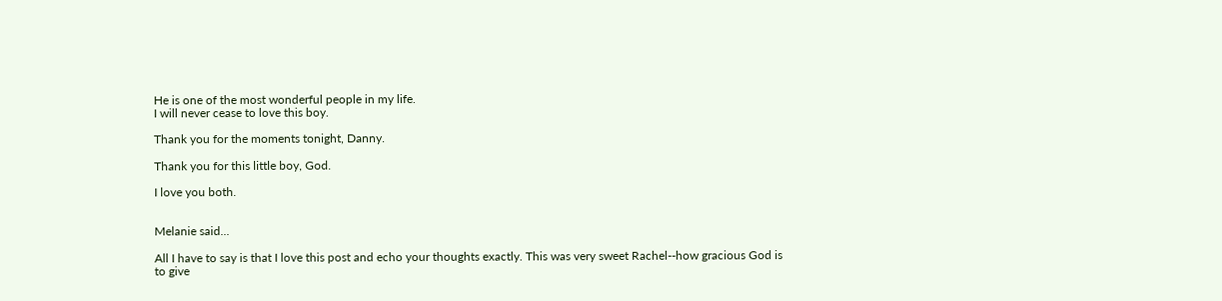He is one of the most wonderful people in my life.
I will never cease to love this boy.

Thank you for the moments tonight, Danny.

Thank you for this little boy, God.

I love you both.


Melanie said...

All I have to say is that I love this post and echo your thoughts exactly. This was very sweet Rachel--how gracious God is to give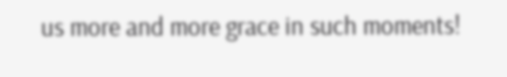us more and more grace in such moments!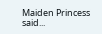Maiden Princess said...